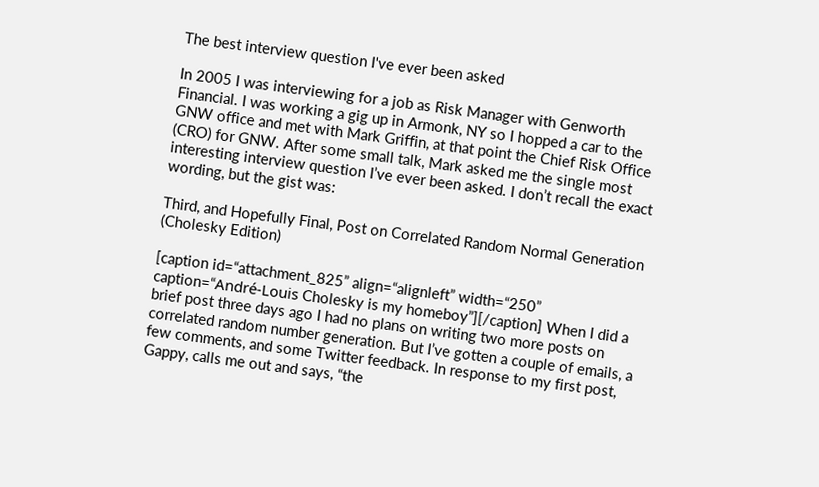The best interview question I've ever been asked

In 2005 I was interviewing for a job as Risk Manager with Genworth Financial. I was working a gig up in Armonk, NY so I hopped a car to the GNW office and met with Mark Griffin, at that point the Chief Risk Office (CRO) for GNW. After some small talk, Mark asked me the single most interesting interview question I’ve ever been asked. I don’t recall the exact wording, but the gist was:

Third, and Hopefully Final, Post on Correlated Random Normal Generation (Cholesky Edition)

[caption id=“attachment_825” align=“alignleft” width=“250” caption=“André-Louis Cholesky is my homeboy”][/caption] When I did a brief post three days ago I had no plans on writing two more posts on correlated random number generation. But I’ve gotten a couple of emails, a few comments, and some Twitter feedback. In response to my first post, Gappy, calls me out and says, “the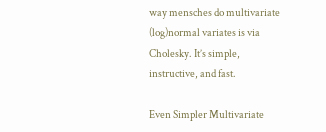way mensches do multivariate (log)normal variates is via Cholesky. It’s simple, instructive, and fast.

Even Simpler Multivariate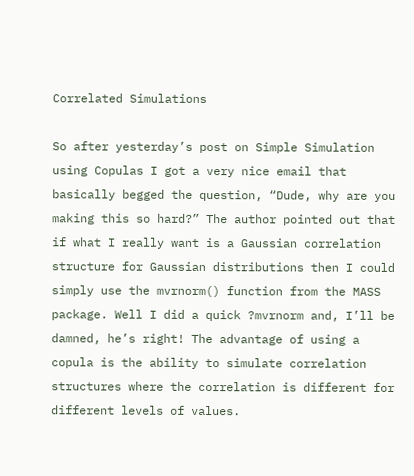Correlated Simulations

So after yesterday’s post on Simple Simulation using Copulas I got a very nice email that basically begged the question, “Dude, why are you making this so hard?” The author pointed out that if what I really want is a Gaussian correlation structure for Gaussian distributions then I could simply use the mvrnorm() function from the MASS package. Well I did a quick ?mvrnorm and, I’ll be damned, he’s right! The advantage of using a copula is the ability to simulate correlation structures where the correlation is different for different levels of values.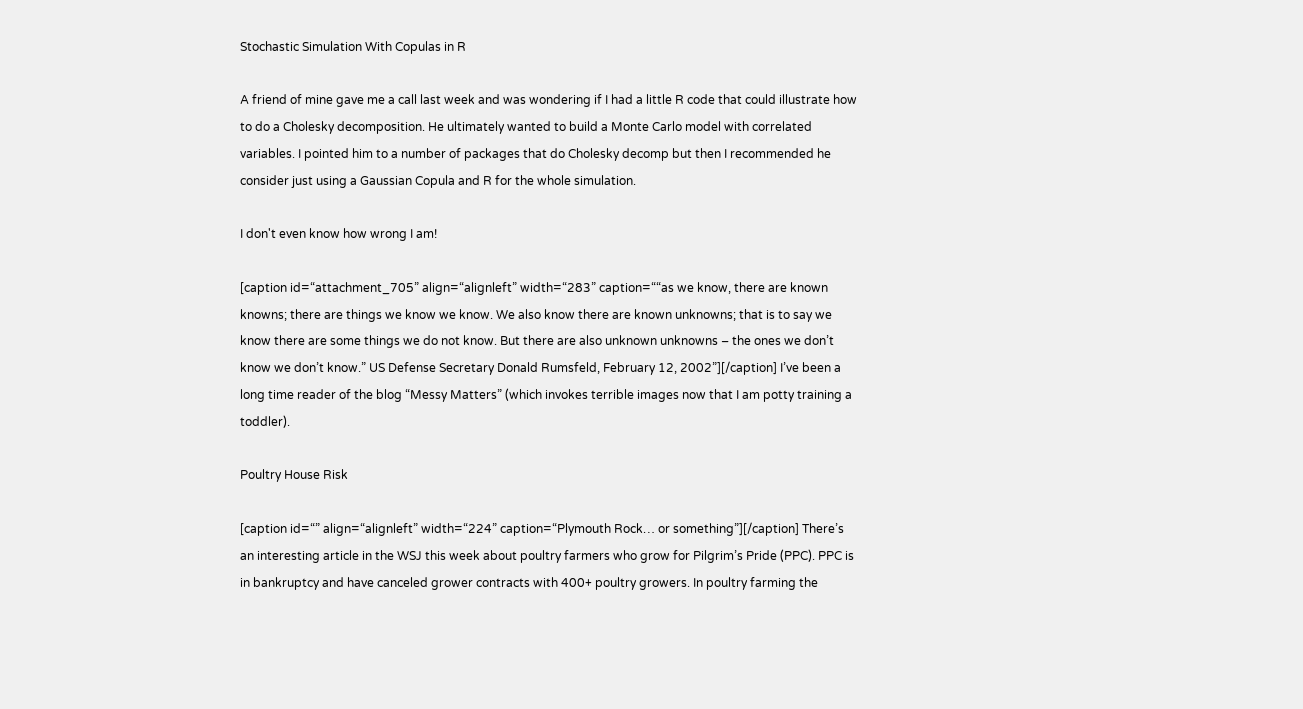Stochastic Simulation With Copulas in R

A friend of mine gave me a call last week and was wondering if I had a little R code that could illustrate how to do a Cholesky decomposition. He ultimately wanted to build a Monte Carlo model with correlated variables. I pointed him to a number of packages that do Cholesky decomp but then I recommended he consider just using a Gaussian Copula and R for the whole simulation.

I don't even know how wrong I am!

[caption id=“attachment_705” align=“alignleft” width=“283” caption=““as we know, there are known knowns; there are things we know we know. We also know there are known unknowns; that is to say we know there are some things we do not know. But there are also unknown unknowns – the ones we don’t know we don’t know.” US Defense Secretary Donald Rumsfeld, February 12, 2002”][/caption] I’ve been a long time reader of the blog “Messy Matters” (which invokes terrible images now that I am potty training a toddler).

Poultry House Risk

[caption id=“” align=“alignleft” width=“224” caption=“Plymouth Rock… or something”][/caption] There’s an interesting article in the WSJ this week about poultry farmers who grow for Pilgrim’s Pride (PPC). PPC is in bankruptcy and have canceled grower contracts with 400+ poultry growers. In poultry farming the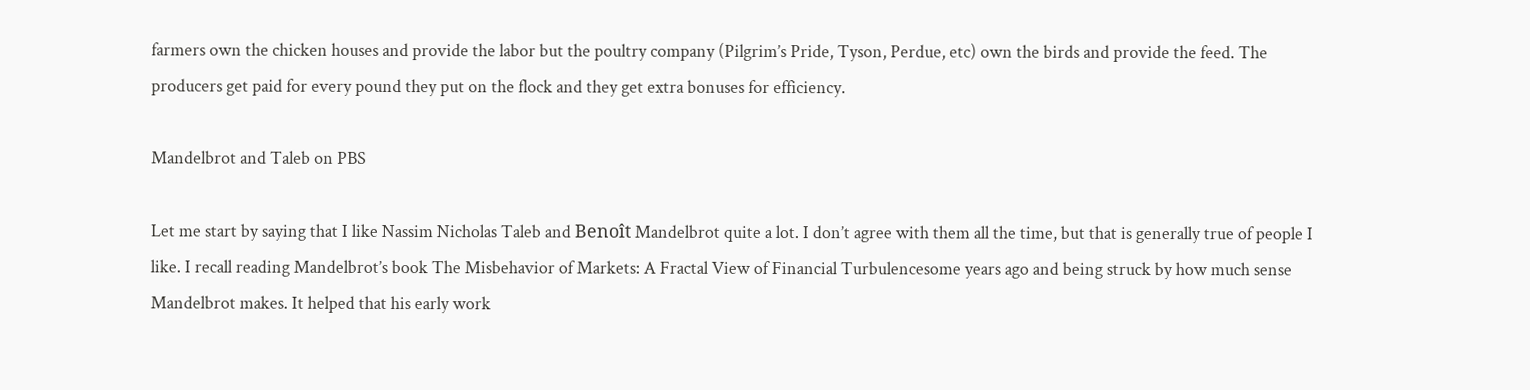farmers own the chicken houses and provide the labor but the poultry company (Pilgrim’s Pride, Tyson, Perdue, etc) own the birds and provide the feed. The producers get paid for every pound they put on the flock and they get extra bonuses for efficiency.

Mandelbrot and Taleb on PBS

Let me start by saying that I like Nassim Nicholas Taleb and Benoît Mandelbrot quite a lot. I don’t agree with them all the time, but that is generally true of people I like. I recall reading Mandelbrot’s book The Misbehavior of Markets: A Fractal View of Financial Turbulencesome years ago and being struck by how much sense Mandelbrot makes. It helped that his early work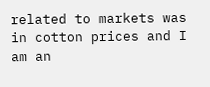related to markets was in cotton prices and I am an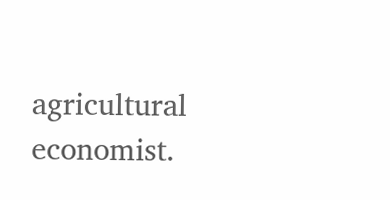agricultural economist.